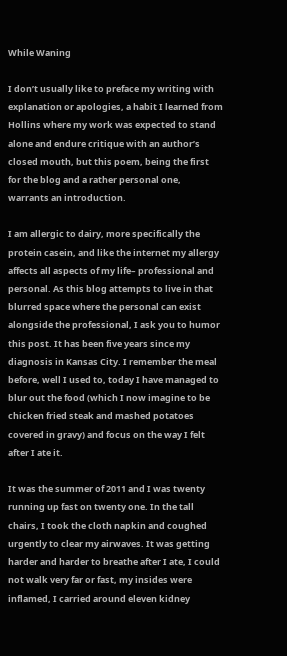While Waning

I don’t usually like to preface my writing with explanation or apologies, a habit I learned from Hollins where my work was expected to stand alone and endure critique with an author’s closed mouth, but this poem, being the first for the blog and a rather personal one, warrants an introduction.

I am allergic to dairy, more specifically the protein casein, and like the internet my allergy affects all aspects of my life– professional and personal. As this blog attempts to live in that blurred space where the personal can exist alongside the professional, I ask you to humor this post. It has been five years since my diagnosis in Kansas City. I remember the meal before, well I used to, today I have managed to blur out the food (which I now imagine to be chicken fried steak and mashed potatoes covered in gravy) and focus on the way I felt after I ate it.

It was the summer of 2011 and I was twenty running up fast on twenty one. In the tall chairs, I took the cloth napkin and coughed urgently to clear my airwaves. It was getting harder and harder to breathe after I ate, I could not walk very far or fast, my insides were inflamed, I carried around eleven kidney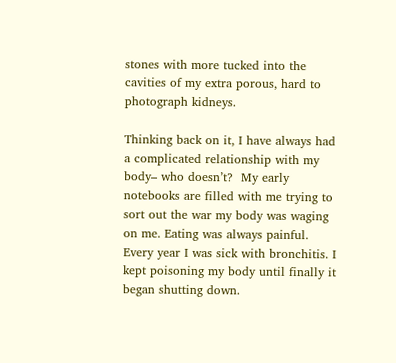stones with more tucked into the cavities of my extra porous, hard to photograph kidneys.

Thinking back on it, I have always had a complicated relationship with my body– who doesn’t?  My early notebooks are filled with me trying to sort out the war my body was waging on me. Eating was always painful. Every year I was sick with bronchitis. I kept poisoning my body until finally it began shutting down.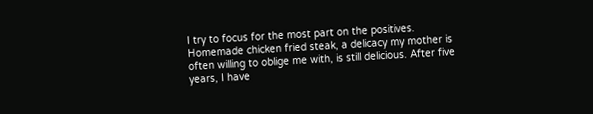I try to focus for the most part on the positives. Homemade chicken fried steak, a delicacy my mother is often willing to oblige me with, is still delicious. After five years, I have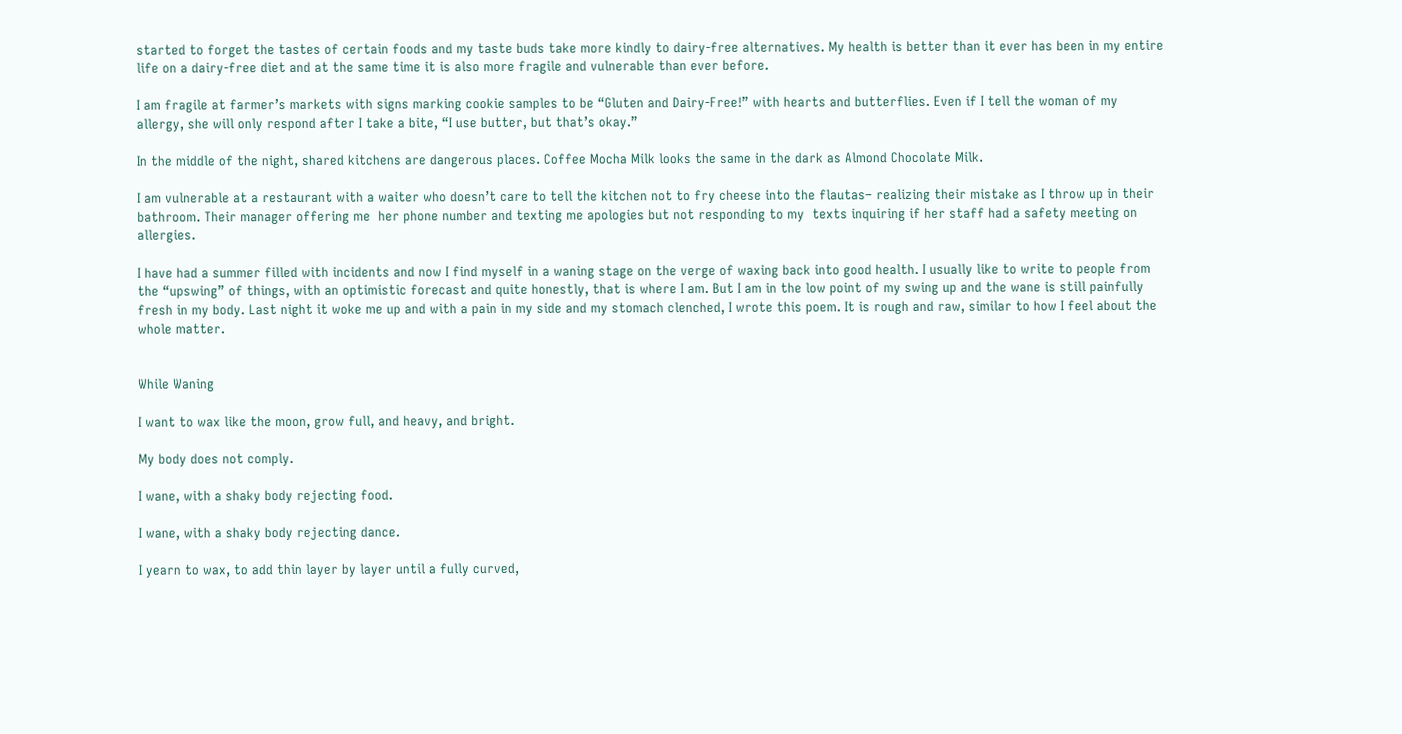started to forget the tastes of certain foods and my taste buds take more kindly to dairy-free alternatives. My health is better than it ever has been in my entire life on a dairy-free diet and at the same time it is also more fragile and vulnerable than ever before.

I am fragile at farmer’s markets with signs marking cookie samples to be “Gluten and Dairy-Free!” with hearts and butterflies. Even if I tell the woman of my allergy, she will only respond after I take a bite, “I use butter, but that’s okay.”

In the middle of the night, shared kitchens are dangerous places. Coffee Mocha Milk looks the same in the dark as Almond Chocolate Milk.

I am vulnerable at a restaurant with a waiter who doesn’t care to tell the kitchen not to fry cheese into the flautas– realizing their mistake as I throw up in their bathroom. Their manager offering me  her phone number and texting me apologies but not responding to my  texts inquiring if her staff had a safety meeting on allergies.

I have had a summer filled with incidents and now I find myself in a waning stage on the verge of waxing back into good health. I usually like to write to people from the “upswing” of things, with an optimistic forecast and quite honestly, that is where I am. But I am in the low point of my swing up and the wane is still painfully fresh in my body. Last night it woke me up and with a pain in my side and my stomach clenched, I wrote this poem. It is rough and raw, similar to how I feel about the whole matter.


While Waning

I want to wax like the moon, grow full, and heavy, and bright.

My body does not comply.

I wane, with a shaky body rejecting food.

I wane, with a shaky body rejecting dance.

I yearn to wax, to add thin layer by layer until a fully curved,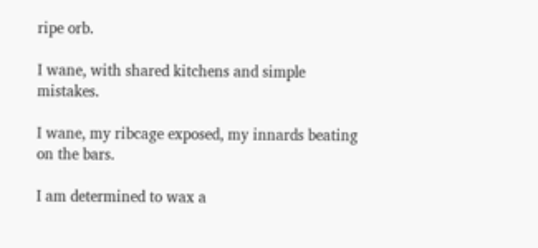ripe orb.

I wane, with shared kitchens and simple mistakes.

I wane, my ribcage exposed, my innards beating on the bars.

I am determined to wax a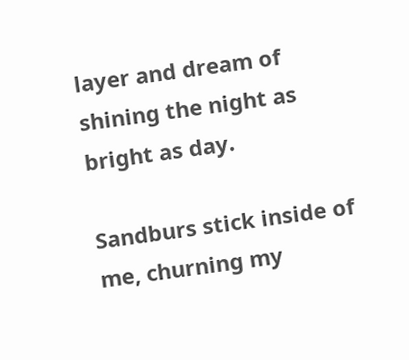layer and dream of shining the night as bright as day.

Sandburs stick inside of me, churning my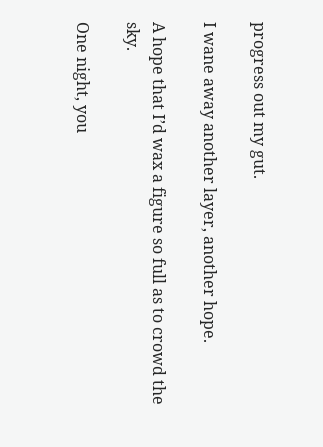progress out my gut.

I wane away another layer, another hope.

A hope that I’d wax a figure so full as to crowd the sky.

One night, you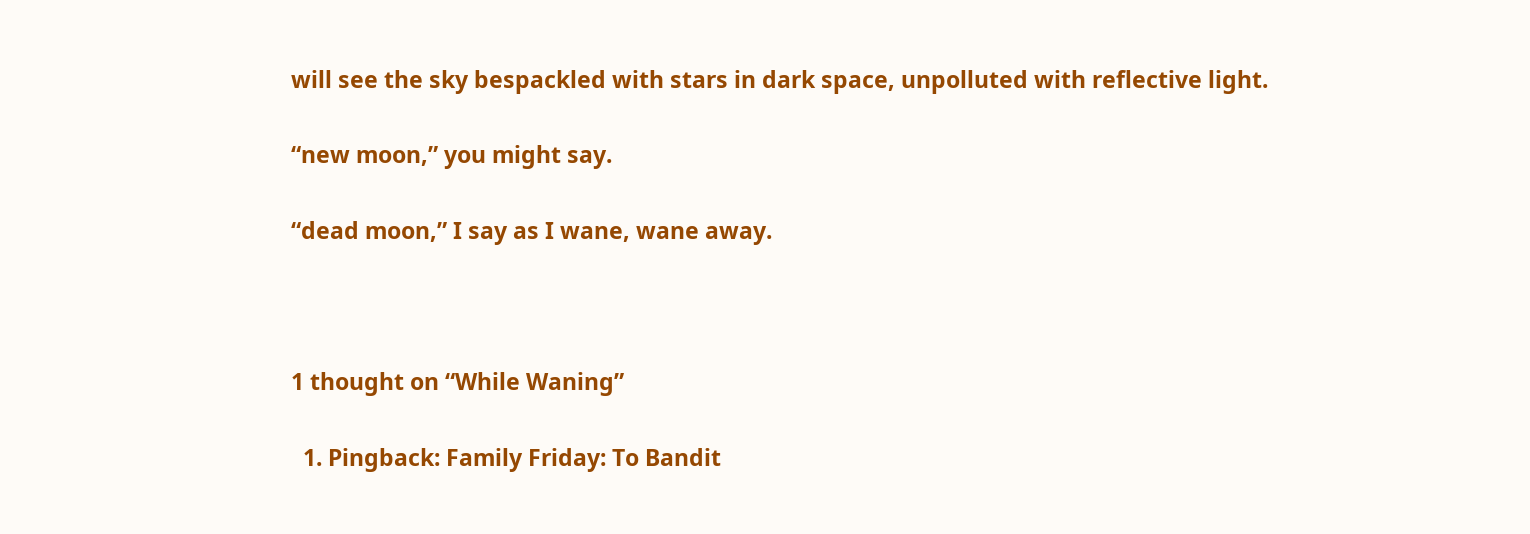will see the sky bespackled with stars in dark space, unpolluted with reflective light.

“new moon,” you might say.

“dead moon,” I say as I wane, wane away.



1 thought on “While Waning”

  1. Pingback: Family Friday: To Bandit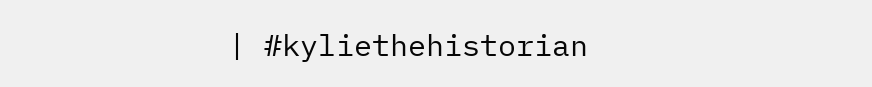| #kyliethehistorian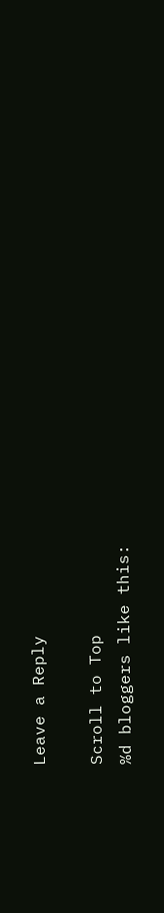Leave a Reply

Scroll to Top
%d bloggers like this: